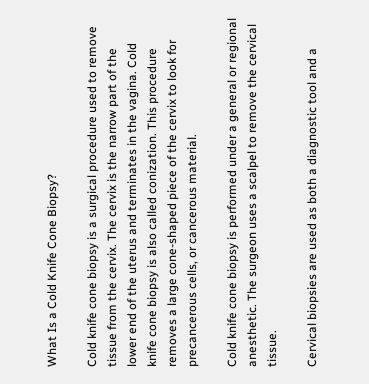What Is a Cold Knife Cone Biopsy?

Cold knife cone biopsy is a surgical procedure used to remove tissue from the cervix. The cervix is the narrow part of the lower end of the uterus and terminates in the vagina. Cold knife cone biopsy is also called conization. This procedure removes a large cone-shaped piece of the cervix to look for precancerous cells, or cancerous material.

Cold knife cone biopsy is performed under a general or regional anesthetic. The surgeon uses a scalpel to remove the cervical tissue.

Cervical biopsies are used as both a diagnostic tool and a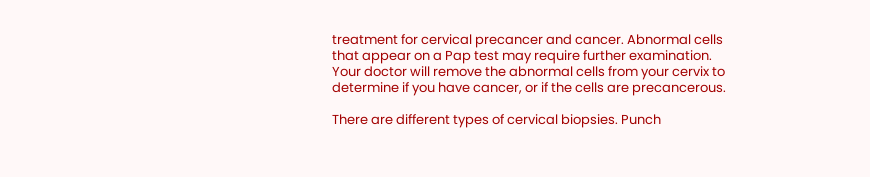treatment for cervical precancer and cancer. Abnormal cells that appear on a Pap test may require further examination. Your doctor will remove the abnormal cells from your cervix to determine if you have cancer, or if the cells are precancerous.

There are different types of cervical biopsies. Punch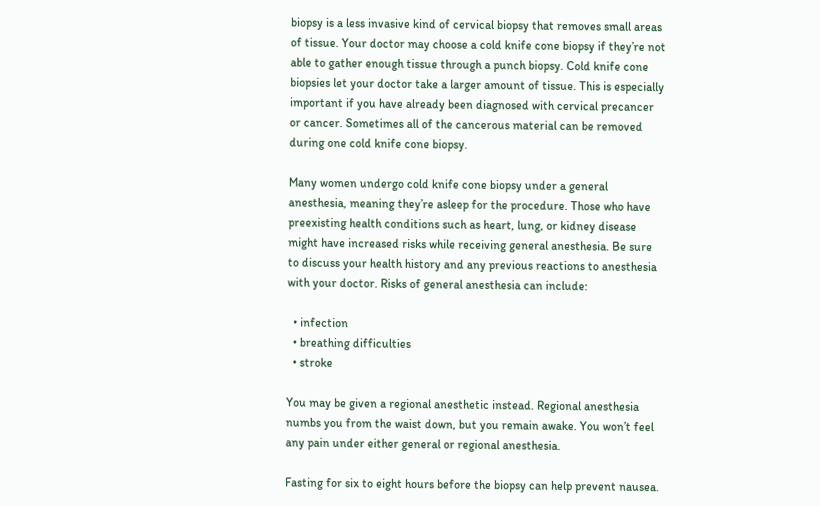biopsy is a less invasive kind of cervical biopsy that removes small areas of tissue. Your doctor may choose a cold knife cone biopsy if they’re not able to gather enough tissue through a punch biopsy. Cold knife cone biopsies let your doctor take a larger amount of tissue. This is especially important if you have already been diagnosed with cervical precancer or cancer. Sometimes all of the cancerous material can be removed during one cold knife cone biopsy.

Many women undergo cold knife cone biopsy under a general anesthesia, meaning they’re asleep for the procedure. Those who have preexisting health conditions such as heart, lung, or kidney disease might have increased risks while receiving general anesthesia. Be sure to discuss your health history and any previous reactions to anesthesia with your doctor. Risks of general anesthesia can include:

  • infection
  • breathing difficulties
  • stroke

You may be given a regional anesthetic instead. Regional anesthesia numbs you from the waist down, but you remain awake. You won’t feel any pain under either general or regional anesthesia.

Fasting for six to eight hours before the biopsy can help prevent nausea.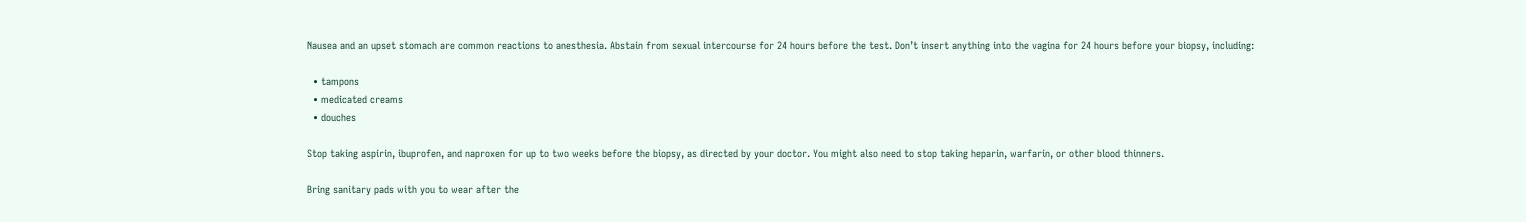Nausea and an upset stomach are common reactions to anesthesia. Abstain from sexual intercourse for 24 hours before the test. Don’t insert anything into the vagina for 24 hours before your biopsy, including:

  • tampons
  • medicated creams
  • douches

Stop taking aspirin, ibuprofen, and naproxen for up to two weeks before the biopsy, as directed by your doctor. You might also need to stop taking heparin, warfarin, or other blood thinners.

Bring sanitary pads with you to wear after the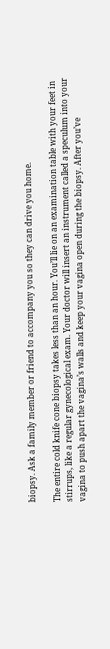biopsy. Ask a family member or friend to accompany you so they can drive you home.

The entire cold knife cone biopsy takes less than an hour. You’ll lie on an examination table with your feet in stirrups, like a regular gynecological exam. Your doctor will insert an instrument called a speculum into your vagina to push apart the vagina’s walls and keep your vagina open during the biopsy. After you’ve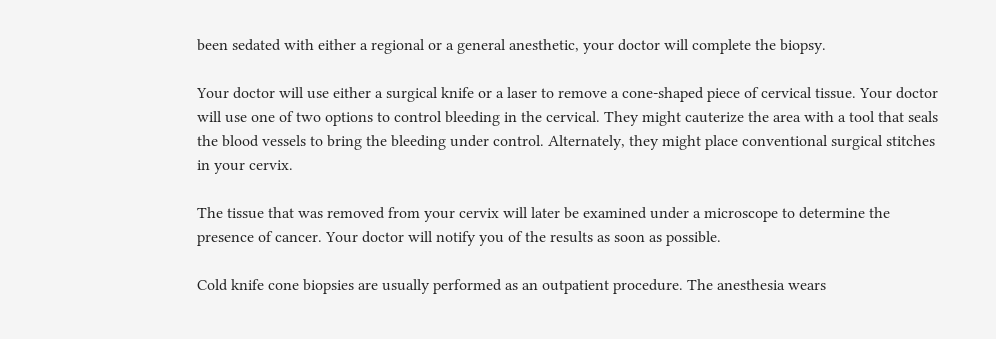been sedated with either a regional or a general anesthetic, your doctor will complete the biopsy.

Your doctor will use either a surgical knife or a laser to remove a cone-shaped piece of cervical tissue. Your doctor will use one of two options to control bleeding in the cervical. They might cauterize the area with a tool that seals the blood vessels to bring the bleeding under control. Alternately, they might place conventional surgical stitches in your cervix.

The tissue that was removed from your cervix will later be examined under a microscope to determine the presence of cancer. Your doctor will notify you of the results as soon as possible.

Cold knife cone biopsies are usually performed as an outpatient procedure. The anesthesia wears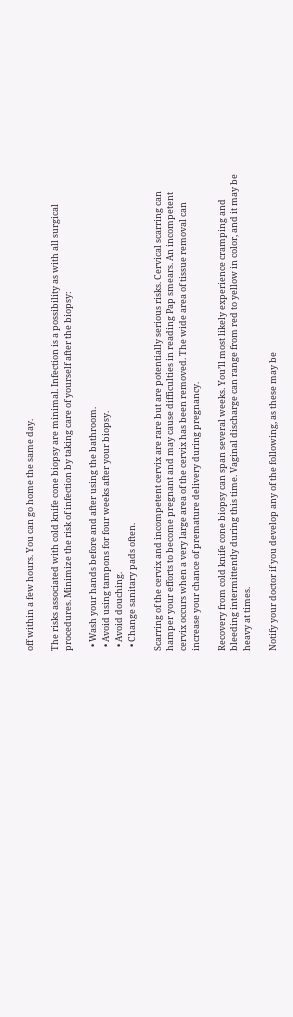off within a few hours. You can go home the same day.

The risks associated with cold knife cone biopsy are minimal. Infection is a possibility as with all surgical procedures. Minimize the risk of infection by taking care of yourself after the biopsy:

  • Wash your hands before and after using the bathroom.
  • Avoid using tampons for four weeks after your biopsy.
  • Avoid douching.
  • Change sanitary pads often.

Scarring of the cervix and incompetent cervix are rare but are potentially serious risks. Cervical scarring can hamper your efforts to become pregnant and may cause difficulties in reading Pap smears. An incompetent cervix occurs when a very large area of the cervix has been removed. The wide area of tissue removal can increase your chance of premature delivery during pregnancy.

Recovery from cold knife cone biopsy can span several weeks. You’ll most likely experience cramping and bleeding intermittently during this time. Vaginal discharge can range from red to yellow in color, and it may be heavy at times.

Notify your doctor if you develop any of the following, as these may be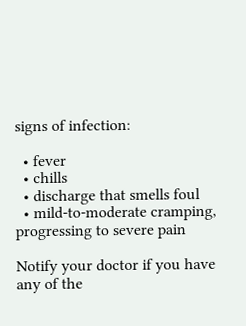signs of infection:

  • fever
  • chills
  • discharge that smells foul
  • mild-to-moderate cramping, progressing to severe pain

Notify your doctor if you have any of the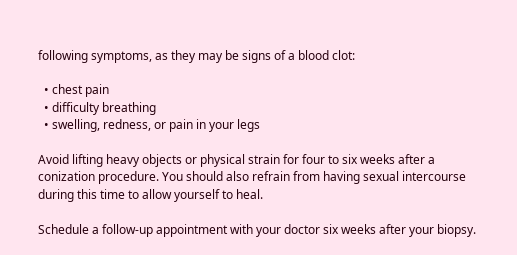following symptoms, as they may be signs of a blood clot:

  • chest pain
  • difficulty breathing
  • swelling, redness, or pain in your legs

Avoid lifting heavy objects or physical strain for four to six weeks after a conization procedure. You should also refrain from having sexual intercourse during this time to allow yourself to heal.

Schedule a follow-up appointment with your doctor six weeks after your biopsy.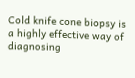Cold knife cone biopsy is a highly effective way of diagnosing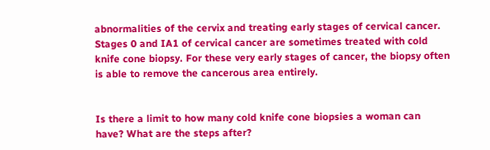abnormalities of the cervix and treating early stages of cervical cancer. Stages 0 and IA1 of cervical cancer are sometimes treated with cold knife cone biopsy. For these very early stages of cancer, the biopsy often is able to remove the cancerous area entirely.


Is there a limit to how many cold knife cone biopsies a woman can have? What are the steps after?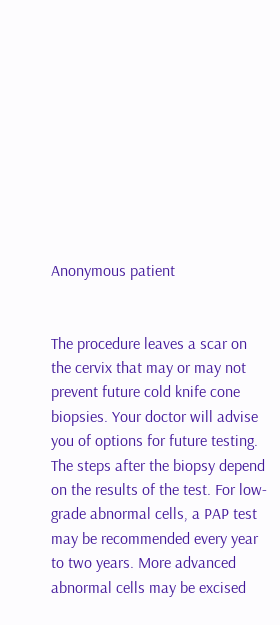Anonymous patient


The procedure leaves a scar on the cervix that may or may not prevent future cold knife cone biopsies. Your doctor will advise you of options for future testing. The steps after the biopsy depend on the results of the test. For low-grade abnormal cells, a PAP test may be recommended every year to two years. More advanced abnormal cells may be excised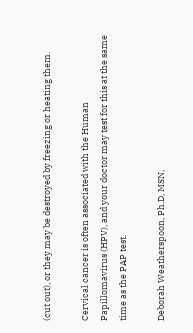(cut out), or they may be destroyed by freezing or heating them.

Cervical cancer is often associated with the Human Papillomavirus (HPV), and your doctor may test for this at the same time as the PAP test.

Deborah Weatherspoon, Ph.D, MSN,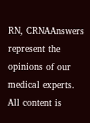RN, CRNAAnswers represent the opinions of our medical experts. All content is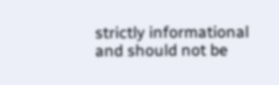strictly informational and should not be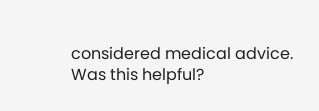considered medical advice.
Was this helpful?